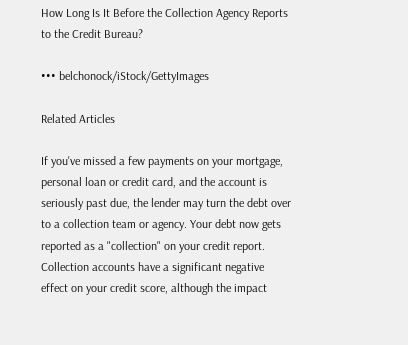How Long Is It Before the Collection Agency Reports to the Credit Bureau?

••• belchonock/iStock/GettyImages

Related Articles

If you've missed a few payments on your mortgage, personal loan or credit card, and the account is seriously past due, the lender may turn the debt over to a collection team or agency. Your debt now gets reported as a "collection" on your credit report. Collection accounts have a significant negative effect on your credit score, although the impact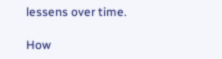lessens over time.

How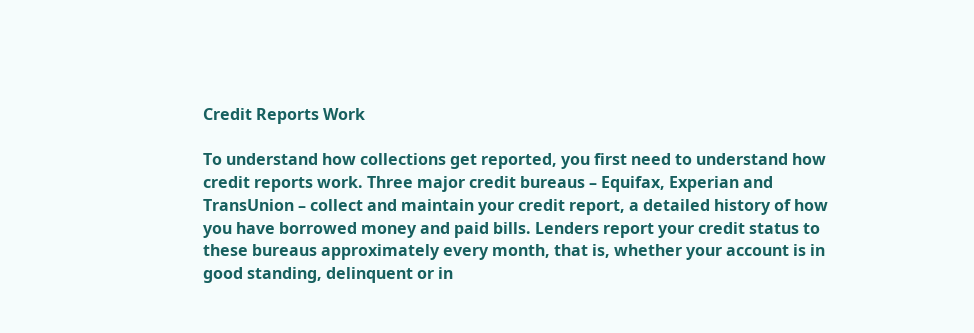Credit Reports Work

To understand how collections get reported, you first need to understand how credit reports work. Three major credit bureaus – Equifax, Experian and TransUnion – collect and maintain your credit report, a detailed history of how you have borrowed money and paid bills. Lenders report your credit status to these bureaus approximately every month, that is, whether your account is in good standing, delinquent or in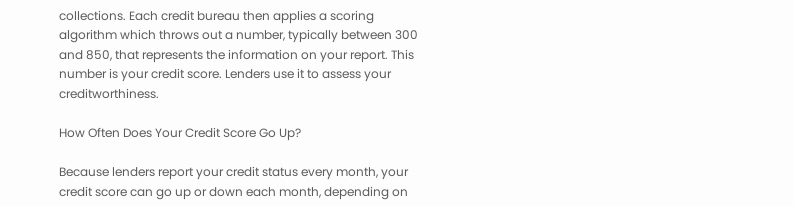collections. Each credit bureau then applies a scoring algorithm which throws out a number, typically between 300 and 850, that represents the information on your report. This number is your credit score. Lenders use it to assess your creditworthiness.

How Often Does Your Credit Score Go Up?

Because lenders report your credit status every month, your credit score can go up or down each month, depending on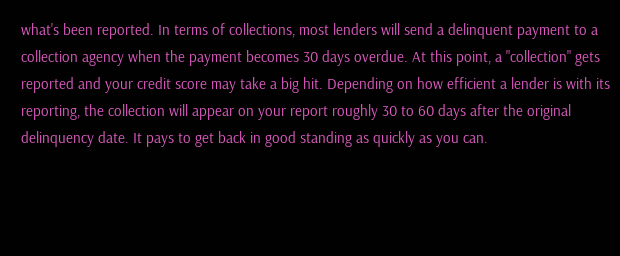what's been reported. In terms of collections, most lenders will send a delinquent payment to a collection agency when the payment becomes 30 days overdue. At this point, a "collection" gets reported and your credit score may take a big hit. Depending on how efficient a lender is with its reporting, the collection will appear on your report roughly 30 to 60 days after the original delinquency date. It pays to get back in good standing as quickly as you can.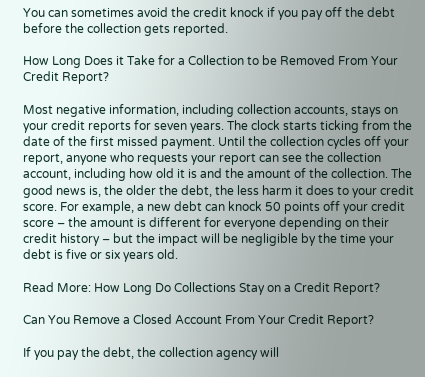You can sometimes avoid the credit knock if you pay off the debt before the collection gets reported.

How Long Does it Take for a Collection to be Removed From Your Credit Report?

Most negative information, including collection accounts, stays on your credit reports for seven years. The clock starts ticking from the date of the first missed payment. Until the collection cycles off your report, anyone who requests your report can see the collection account, including how old it is and the amount of the collection. The good news is, the older the debt, the less harm it does to your credit score. For example, a new debt can knock 50 points off your credit score – the amount is different for everyone depending on their credit history – but the impact will be negligible by the time your debt is five or six years old.

Read More: How Long Do Collections Stay on a Credit Report?

Can You Remove a Closed Account From Your Credit Report?

If you pay the debt, the collection agency will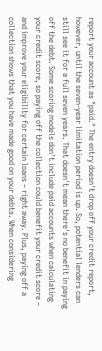report your account as "paid." The entry doesn't drop off your credit report, however, until the seven-year limitation period is up. So, potential lenders can still see it for a full seven years. That doesn't mean there's no benefit in paying off the debt. Some scoring models don't include paid accounts when calculating your credit score, so paying off the collection could benefit your credit score – and improve your eligibility for certain loans – right away. Plus, paying off a collection shows that you have made good on your debts. When considering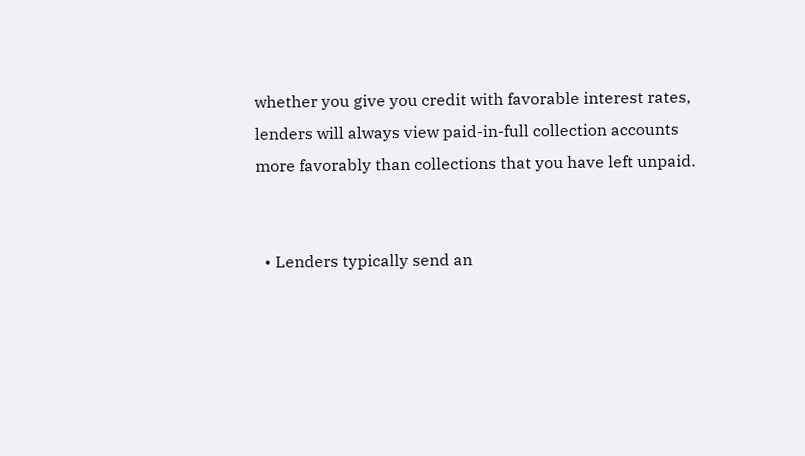whether you give you credit with favorable interest rates, lenders will always view paid-in-full collection accounts more favorably than collections that you have left unpaid.


  • Lenders typically send an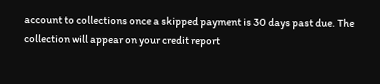account to collections once a skipped payment is 30 days past due. The collection will appear on your credit report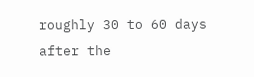roughly 30 to 60 days after the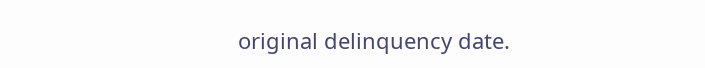original delinquency date.